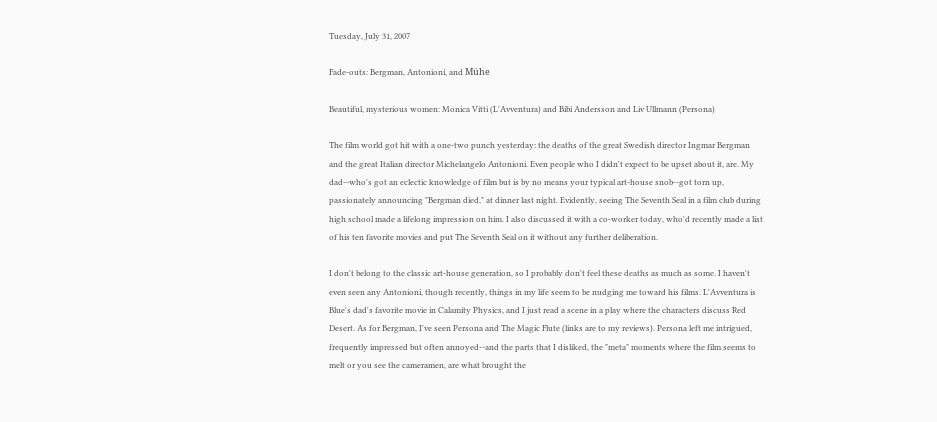Tuesday, July 31, 2007

Fade-outs: Bergman, Antonioni, and Mühe

Beautiful, mysterious women: Monica Vitti (L'Avventura) and Bibi Andersson and Liv Ullmann (Persona)

The film world got hit with a one-two punch yesterday: the deaths of the great Swedish director Ingmar Bergman and the great Italian director Michelangelo Antonioni. Even people who I didn't expect to be upset about it, are. My dad--who's got an eclectic knowledge of film but is by no means your typical art-house snob--got torn up, passionately announcing "Bergman died," at dinner last night. Evidently, seeing The Seventh Seal in a film club during high school made a lifelong impression on him. I also discussed it with a co-worker today, who'd recently made a list of his ten favorite movies and put The Seventh Seal on it without any further deliberation.

I don't belong to the classic art-house generation, so I probably don't feel these deaths as much as some. I haven't even seen any Antonioni, though recently, things in my life seem to be nudging me toward his films. L'Avventura is Blue's dad's favorite movie in Calamity Physics, and I just read a scene in a play where the characters discuss Red Desert. As for Bergman, I've seen Persona and The Magic Flute (links are to my reviews). Persona left me intrigued, frequently impressed but often annoyed--and the parts that I disliked, the "meta" moments where the film seems to melt or you see the cameramen, are what brought the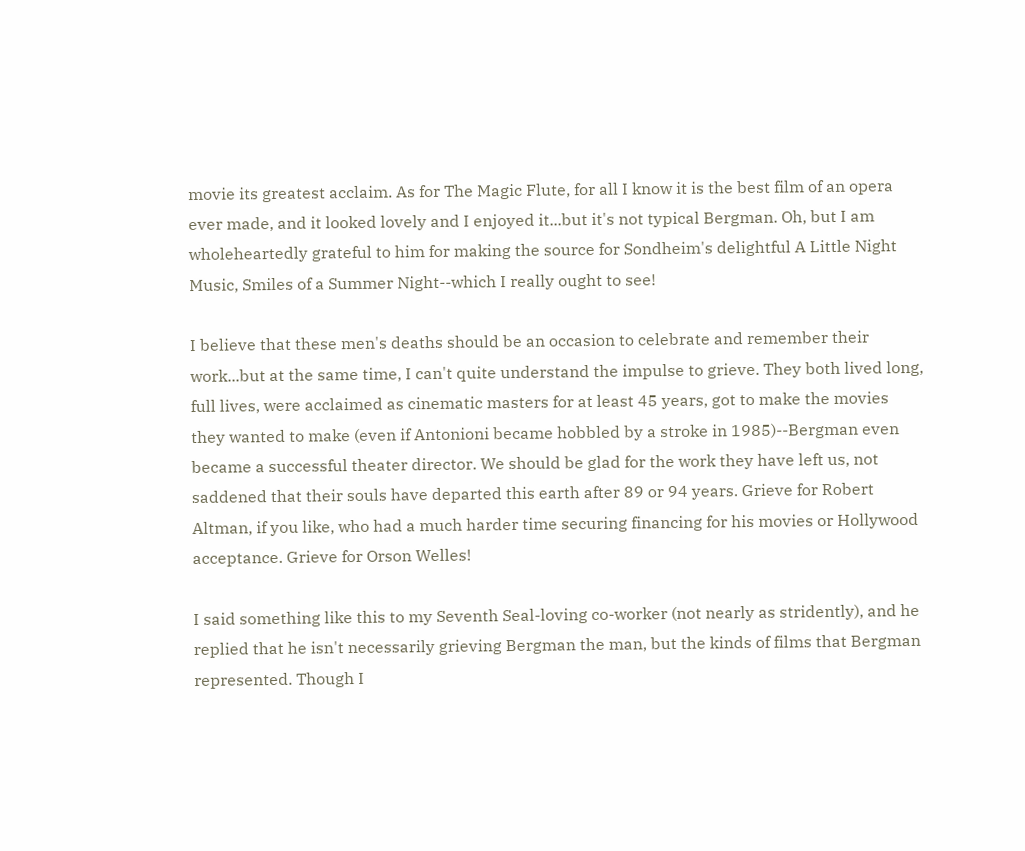movie its greatest acclaim. As for The Magic Flute, for all I know it is the best film of an opera ever made, and it looked lovely and I enjoyed it...but it's not typical Bergman. Oh, but I am wholeheartedly grateful to him for making the source for Sondheim's delightful A Little Night Music, Smiles of a Summer Night--which I really ought to see!

I believe that these men's deaths should be an occasion to celebrate and remember their work...but at the same time, I can't quite understand the impulse to grieve. They both lived long, full lives, were acclaimed as cinematic masters for at least 45 years, got to make the movies they wanted to make (even if Antonioni became hobbled by a stroke in 1985)--Bergman even became a successful theater director. We should be glad for the work they have left us, not saddened that their souls have departed this earth after 89 or 94 years. Grieve for Robert Altman, if you like, who had a much harder time securing financing for his movies or Hollywood acceptance. Grieve for Orson Welles!

I said something like this to my Seventh Seal-loving co-worker (not nearly as stridently), and he replied that he isn't necessarily grieving Bergman the man, but the kinds of films that Bergman represented. Though I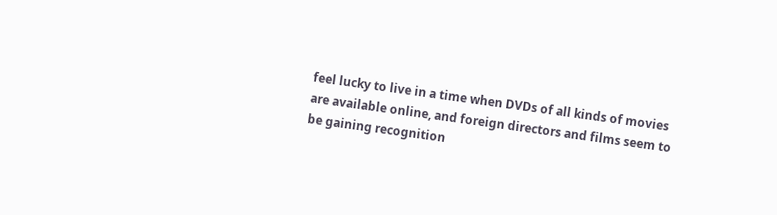feel lucky to live in a time when DVDs of all kinds of movies are available online, and foreign directors and films seem to be gaining recognition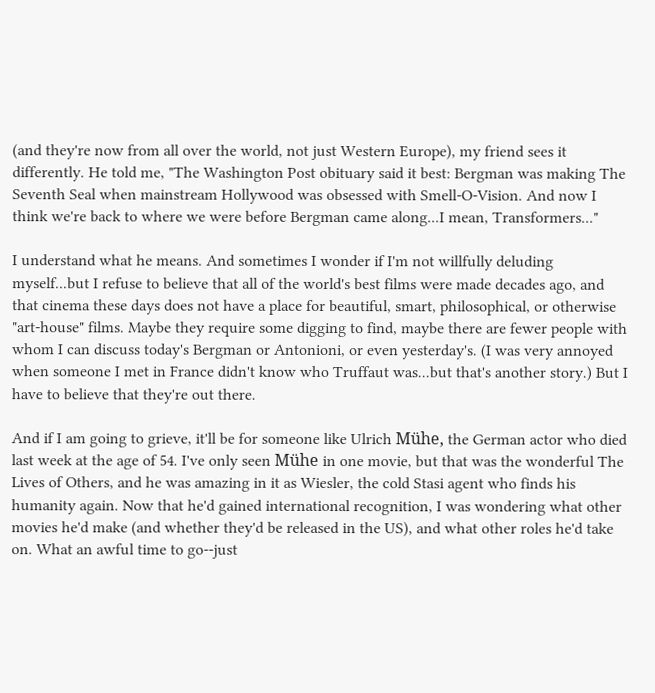(and they're now from all over the world, not just Western Europe), my friend sees it differently. He told me, "The Washington Post obituary said it best: Bergman was making The Seventh Seal when mainstream Hollywood was obsessed with Smell-O-Vision. And now I think we're back to where we were before Bergman came along...I mean, Transformers..."

I understand what he means. And sometimes I wonder if I'm not willfully deluding myself...but I refuse to believe that all of the world's best films were made decades ago, and that cinema these days does not have a place for beautiful, smart, philosophical, or otherwise "art-house" films. Maybe they require some digging to find, maybe there are fewer people with whom I can discuss today's Bergman or Antonioni, or even yesterday's. (I was very annoyed when someone I met in France didn't know who Truffaut was...but that's another story.) But I have to believe that they're out there.

And if I am going to grieve, it'll be for someone like Ulrich Mühe, the German actor who died last week at the age of 54. I've only seen Mühe in one movie, but that was the wonderful The Lives of Others, and he was amazing in it as Wiesler, the cold Stasi agent who finds his humanity again. Now that he'd gained international recognition, I was wondering what other movies he'd make (and whether they'd be released in the US), and what other roles he'd take on. What an awful time to go--just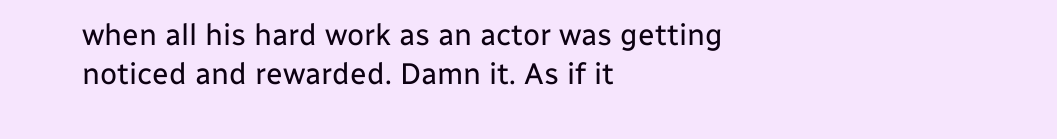when all his hard work as an actor was getting noticed and rewarded. Damn it. As if it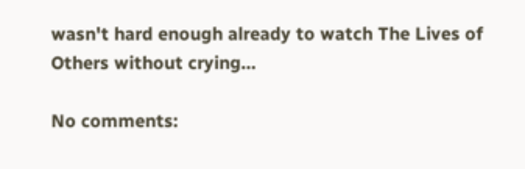wasn't hard enough already to watch The Lives of Others without crying...

No comments: